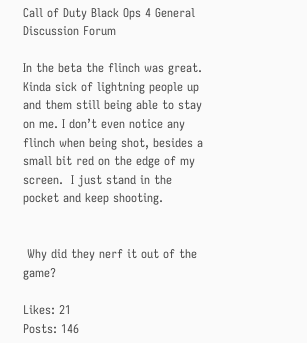Call of Duty Black Ops 4 General Discussion Forum

In the beta the flinch was great. Kinda sick of lightning people up and them still being able to stay on me. I don’t even notice any flinch when being shot, besides a small bit red on the edge of my screen.  I just stand in the pocket and keep shooting.


 Why did they nerf it out of the game?

Likes: 21
Posts: 146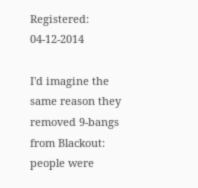Registered: 04-12-2014

I'd imagine the same reason they removed 9-bangs from Blackout: people were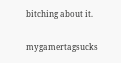bitching about it.

mygamertagsucks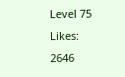Level 75
Likes: 2646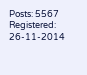Posts: 5567
Registered: 26-11-2014